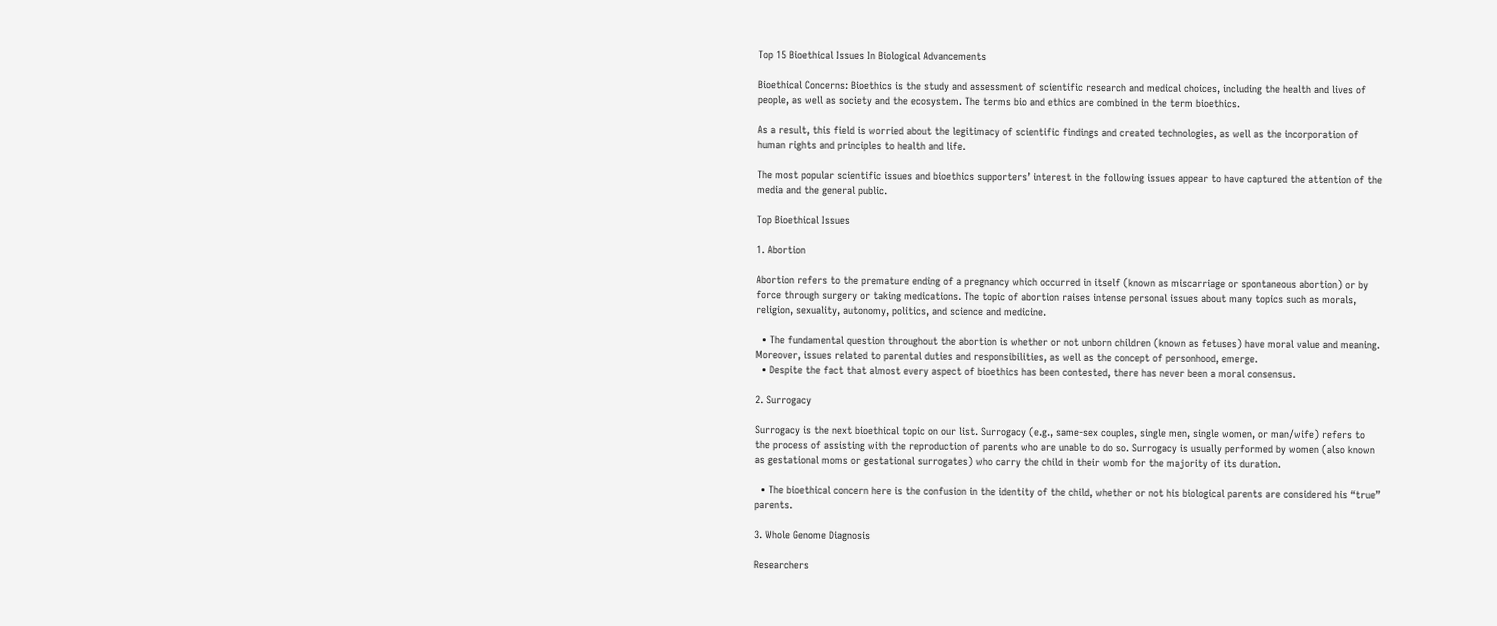Top 15 Bioethical Issues In Biological Advancements

Bioethical Concerns: Bioethics is the study and assessment of scientific research and medical choices, including the health and lives of people, as well as society and the ecosystem. The terms bio and ethics are combined in the term bioethics.

As a result, this field is worried about the legitimacy of scientific findings and created technologies, as well as the incorporation of human rights and principles to health and life.

The most popular scientific issues and bioethics supporters’ interest in the following issues appear to have captured the attention of the media and the general public.

Top Bioethical Issues

1. Abortion

Abortion refers to the premature ending of a pregnancy which occurred in itself (known as miscarriage or spontaneous abortion) or by force through surgery or taking medications. The topic of abortion raises intense personal issues about many topics such as morals, religion, sexuality, autonomy, politics, and science and medicine.

  • The fundamental question throughout the abortion is whether or not unborn children (known as fetuses) have moral value and meaning. Moreover, issues related to parental duties and responsibilities, as well as the concept of personhood, emerge.
  • Despite the fact that almost every aspect of bioethics has been contested, there has never been a moral consensus.

2. Surrogacy

Surrogacy is the next bioethical topic on our list. Surrogacy (e.g., same-sex couples, single men, single women, or man/wife) refers to the process of assisting with the reproduction of parents who are unable to do so. Surrogacy is usually performed by women (also known as gestational moms or gestational surrogates) who carry the child in their womb for the majority of its duration.

  • The bioethical concern here is the confusion in the identity of the child, whether or not his biological parents are considered his “true” parents.

3. Whole Genome Diagnosis

Researchers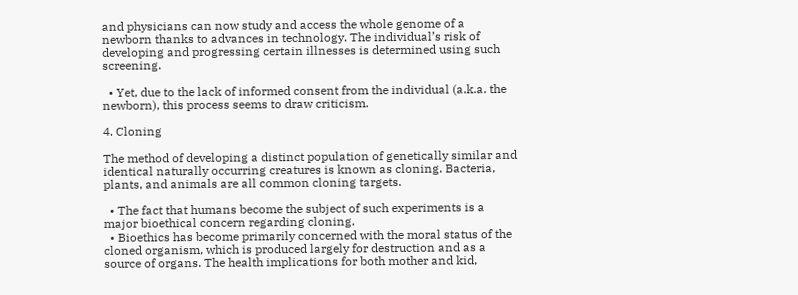and physicians can now study and access the whole genome of a newborn thanks to advances in technology. The individual’s risk of developing and progressing certain illnesses is determined using such screening.

  • Yet, due to the lack of informed consent from the individual (a.k.a. the newborn), this process seems to draw criticism.

4. Cloning

The method of developing a distinct population of genetically similar and identical naturally occurring creatures is known as cloning. Bacteria, plants, and animals are all common cloning targets.

  • The fact that humans become the subject of such experiments is a major bioethical concern regarding cloning.
  • Bioethics has become primarily concerned with the moral status of the cloned organism, which is produced largely for destruction and as a source of organs. The health implications for both mother and kid,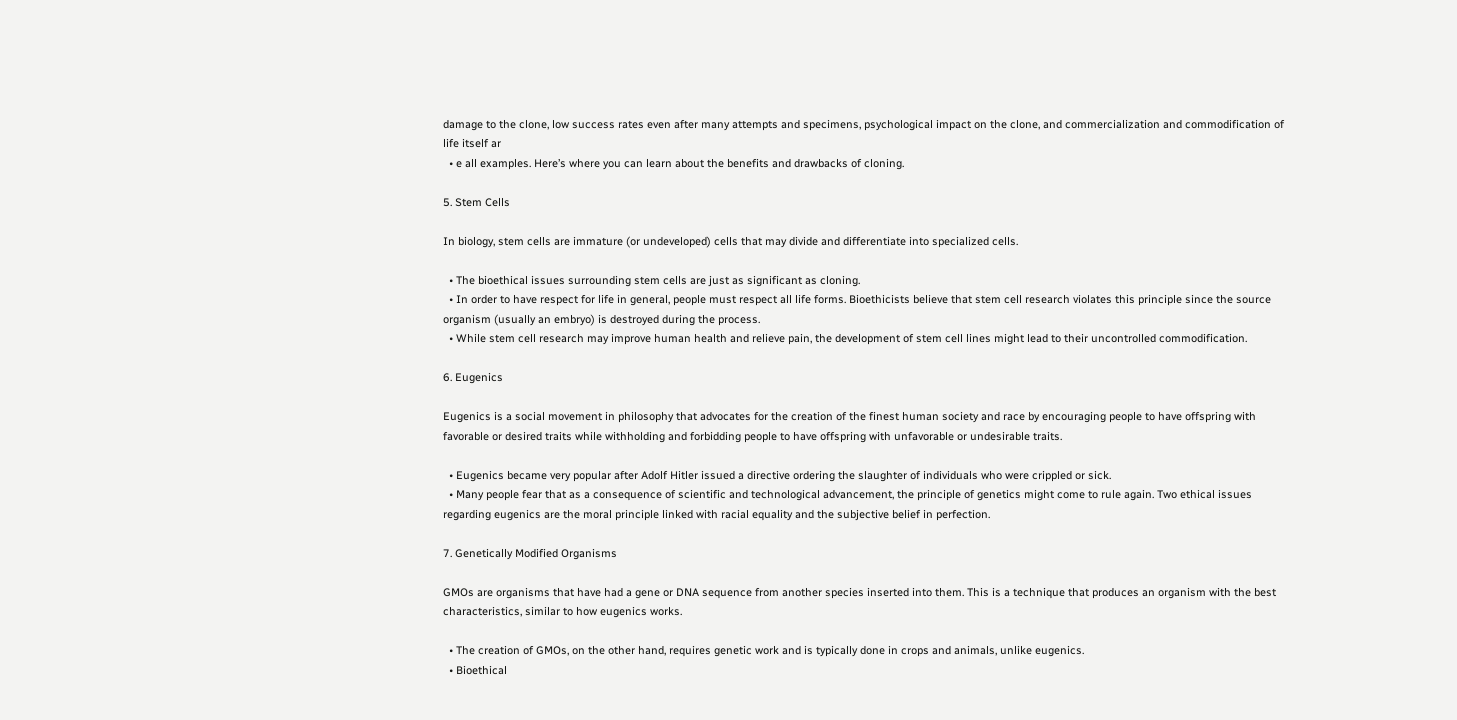damage to the clone, low success rates even after many attempts and specimens, psychological impact on the clone, and commercialization and commodification of life itself ar
  • e all examples. Here’s where you can learn about the benefits and drawbacks of cloning.

5. Stem Cells

In biology, stem cells are immature (or undeveloped) cells that may divide and differentiate into specialized cells.

  • The bioethical issues surrounding stem cells are just as significant as cloning.
  • In order to have respect for life in general, people must respect all life forms. Bioethicists believe that stem cell research violates this principle since the source organism (usually an embryo) is destroyed during the process.
  • While stem cell research may improve human health and relieve pain, the development of stem cell lines might lead to their uncontrolled commodification.

6. Eugenics

Eugenics is a social movement in philosophy that advocates for the creation of the finest human society and race by encouraging people to have offspring with favorable or desired traits while withholding and forbidding people to have offspring with unfavorable or undesirable traits.

  • Eugenics became very popular after Adolf Hitler issued a directive ordering the slaughter of individuals who were crippled or sick.
  • Many people fear that as a consequence of scientific and technological advancement, the principle of genetics might come to rule again. Two ethical issues regarding eugenics are the moral principle linked with racial equality and the subjective belief in perfection.

7. Genetically Modified Organisms

GMOs are organisms that have had a gene or DNA sequence from another species inserted into them. This is a technique that produces an organism with the best characteristics, similar to how eugenics works.

  • The creation of GMOs, on the other hand, requires genetic work and is typically done in crops and animals, unlike eugenics.
  • Bioethical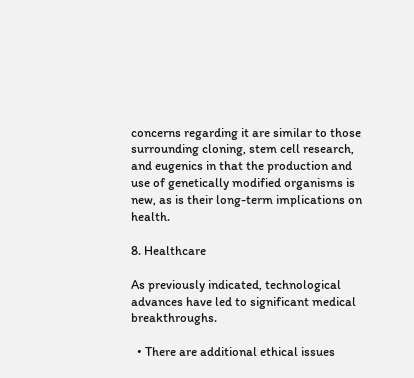concerns regarding it are similar to those surrounding cloning, stem cell research, and eugenics in that the production and use of genetically modified organisms is new, as is their long-term implications on health.

8. Healthcare

As previously indicated, technological advances have led to significant medical breakthroughs.

  • There are additional ethical issues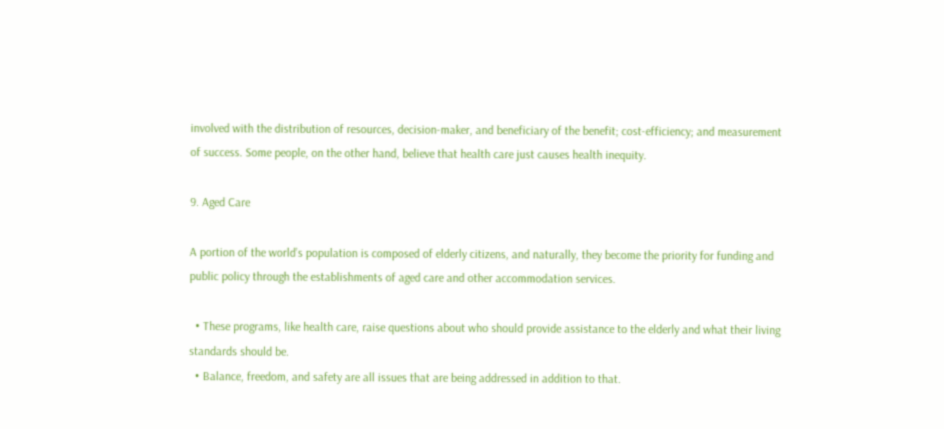involved with the distribution of resources, decision-maker, and beneficiary of the benefit; cost-efficiency; and measurement of success. Some people, on the other hand, believe that health care just causes health inequity.

9. Aged Care

A portion of the world’s population is composed of elderly citizens, and naturally, they become the priority for funding and public policy through the establishments of aged care and other accommodation services.

  • These programs, like health care, raise questions about who should provide assistance to the elderly and what their living standards should be.
  • Balance, freedom, and safety are all issues that are being addressed in addition to that.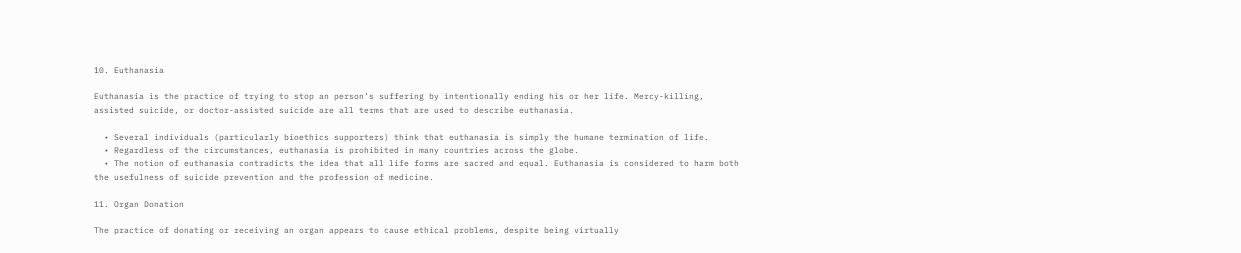10. Euthanasia

Euthanasia is the practice of trying to stop an person’s suffering by intentionally ending his or her life. Mercy-killing, assisted suicide, or doctor-assisted suicide are all terms that are used to describe euthanasia.

  • Several individuals (particularly bioethics supporters) think that euthanasia is simply the humane termination of life.
  • Regardless of the circumstances, euthanasia is prohibited in many countries across the globe.
  • The notion of euthanasia contradicts the idea that all life forms are sacred and equal. Euthanasia is considered to harm both the usefulness of suicide prevention and the profession of medicine.

11. Organ Donation

The practice of donating or receiving an organ appears to cause ethical problems, despite being virtually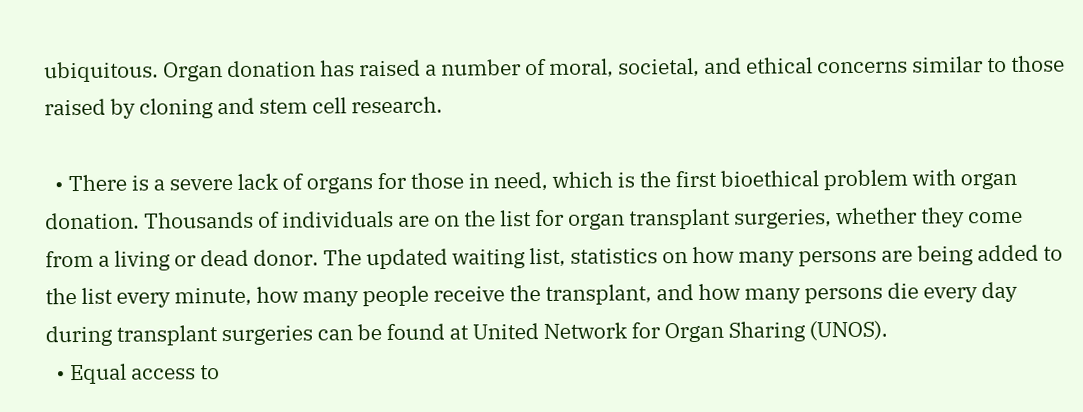ubiquitous. Organ donation has raised a number of moral, societal, and ethical concerns similar to those raised by cloning and stem cell research.

  • There is a severe lack of organs for those in need, which is the first bioethical problem with organ donation. Thousands of individuals are on the list for organ transplant surgeries, whether they come from a living or dead donor. The updated waiting list, statistics on how many persons are being added to the list every minute, how many people receive the transplant, and how many persons die every day during transplant surgeries can be found at United Network for Organ Sharing (UNOS).
  • Equal access to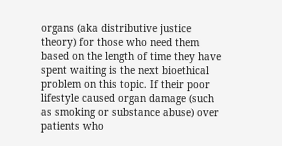organs (aka distributive justice theory) for those who need them based on the length of time they have spent waiting is the next bioethical problem on this topic. If their poor lifestyle caused organ damage (such as smoking or substance abuse) over patients who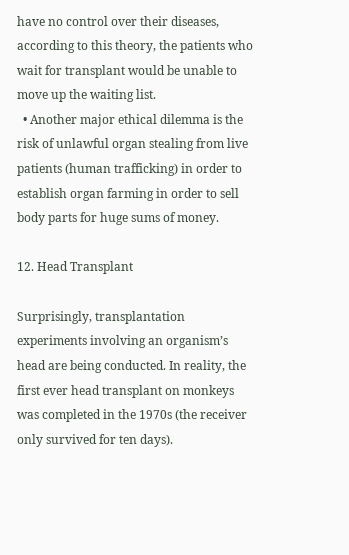have no control over their diseases, according to this theory, the patients who wait for transplant would be unable to move up the waiting list.
  • Another major ethical dilemma is the risk of unlawful organ stealing from live patients (human trafficking) in order to establish organ farming in order to sell body parts for huge sums of money.

12. Head Transplant

Surprisingly, transplantation experiments involving an organism’s head are being conducted. In reality, the first ever head transplant on monkeys was completed in the 1970s (the receiver only survived for ten days).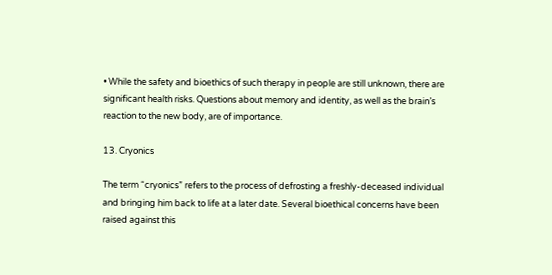• While the safety and bioethics of such therapy in people are still unknown, there are significant health risks. Questions about memory and identity, as well as the brain’s reaction to the new body, are of importance.

13. Cryonics

The term “cryonics” refers to the process of defrosting a freshly-deceased individual and bringing him back to life at a later date. Several bioethical concerns have been raised against this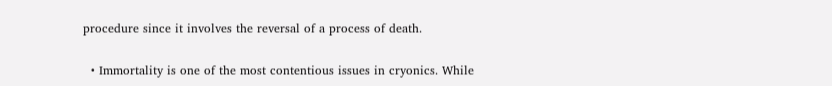procedure since it involves the reversal of a process of death.

  • Immortality is one of the most contentious issues in cryonics. While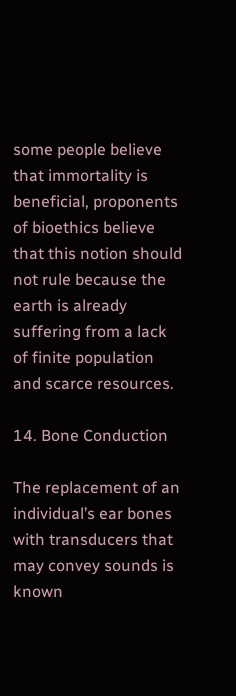some people believe that immortality is beneficial, proponents of bioethics believe that this notion should not rule because the earth is already suffering from a lack of finite population and scarce resources.

14. Bone Conduction

The replacement of an individual’s ear bones with transducers that may convey sounds is known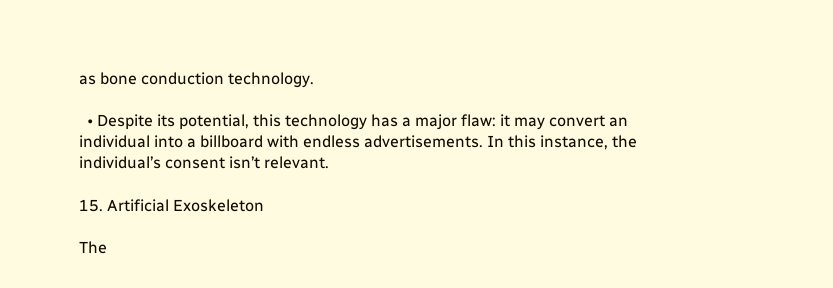as bone conduction technology.

  • Despite its potential, this technology has a major flaw: it may convert an individual into a billboard with endless advertisements. In this instance, the individual’s consent isn’t relevant.

15. Artificial Exoskeleton

The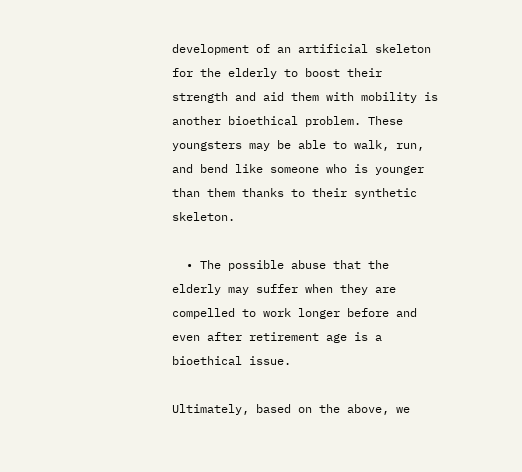development of an artificial skeleton for the elderly to boost their strength and aid them with mobility is another bioethical problem. These youngsters may be able to walk, run, and bend like someone who is younger than them thanks to their synthetic skeleton.

  • The possible abuse that the elderly may suffer when they are compelled to work longer before and even after retirement age is a bioethical issue.

Ultimately, based on the above, we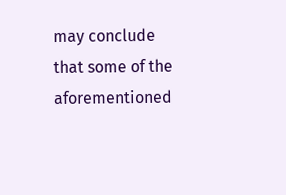may conclude that some of the aforementioned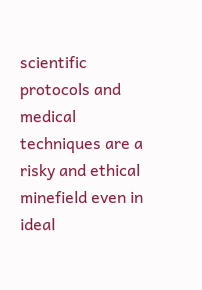scientific protocols and medical techniques are a risky and ethical minefield even in ideal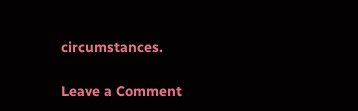circumstances.

Leave a Comment